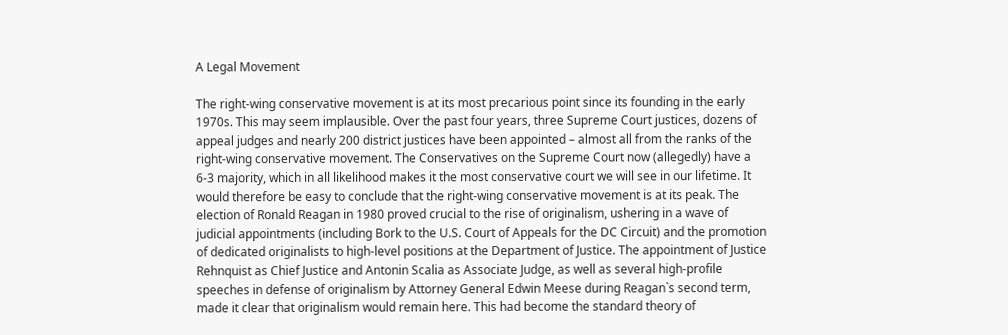A Legal Movement

The right-wing conservative movement is at its most precarious point since its founding in the early 1970s. This may seem implausible. Over the past four years, three Supreme Court justices, dozens of appeal judges and nearly 200 district justices have been appointed – almost all from the ranks of the right-wing conservative movement. The Conservatives on the Supreme Court now (allegedly) have a 6-3 majority, which in all likelihood makes it the most conservative court we will see in our lifetime. It would therefore be easy to conclude that the right-wing conservative movement is at its peak. The election of Ronald Reagan in 1980 proved crucial to the rise of originalism, ushering in a wave of judicial appointments (including Bork to the U.S. Court of Appeals for the DC Circuit) and the promotion of dedicated originalists to high-level positions at the Department of Justice. The appointment of Justice Rehnquist as Chief Justice and Antonin Scalia as Associate Judge, as well as several high-profile speeches in defense of originalism by Attorney General Edwin Meese during Reagan`s second term, made it clear that originalism would remain here. This had become the standard theory of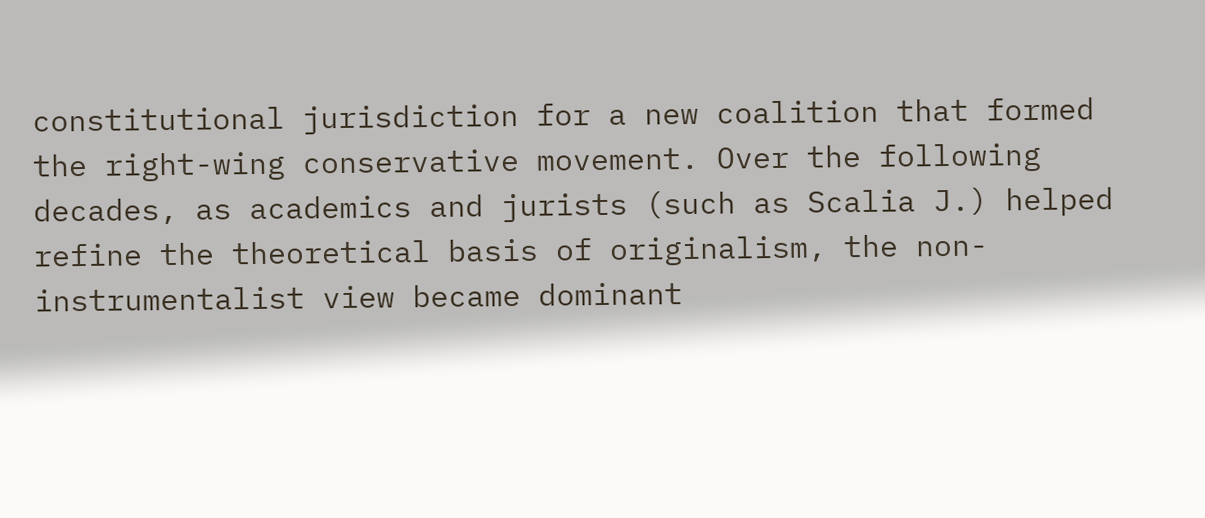constitutional jurisdiction for a new coalition that formed the right-wing conservative movement. Over the following decades, as academics and jurists (such as Scalia J.) helped refine the theoretical basis of originalism, the non-instrumentalist view became dominant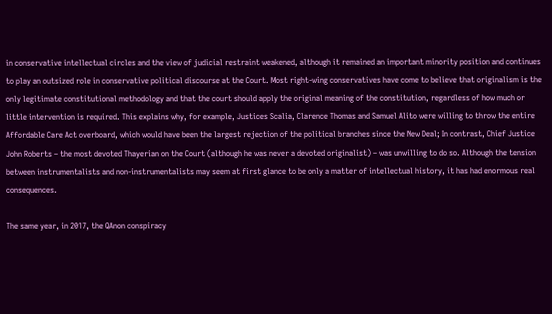in conservative intellectual circles and the view of judicial restraint weakened, although it remained an important minority position and continues to play an outsized role in conservative political discourse at the Court. Most right-wing conservatives have come to believe that originalism is the only legitimate constitutional methodology and that the court should apply the original meaning of the constitution, regardless of how much or little intervention is required. This explains why, for example, Justices Scalia, Clarence Thomas and Samuel Alito were willing to throw the entire Affordable Care Act overboard, which would have been the largest rejection of the political branches since the New Deal; In contrast, Chief Justice John Roberts – the most devoted Thayerian on the Court (although he was never a devoted originalist) – was unwilling to do so. Although the tension between instrumentalists and non-instrumentalists may seem at first glance to be only a matter of intellectual history, it has had enormous real consequences.

The same year, in 2017, the QAnon conspiracy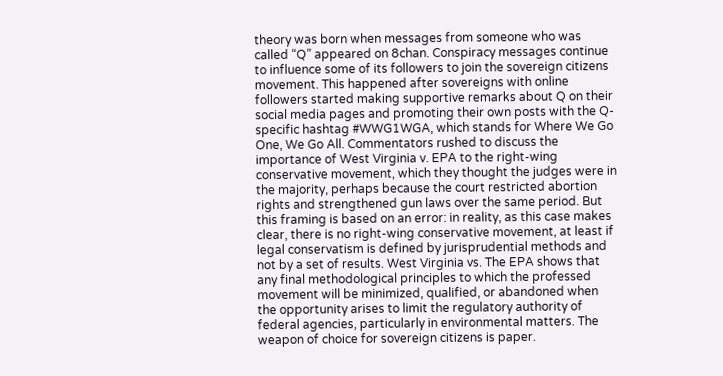theory was born when messages from someone who was called “Q” appeared on 8chan. Conspiracy messages continue to influence some of its followers to join the sovereign citizens movement. This happened after sovereigns with online followers started making supportive remarks about Q on their social media pages and promoting their own posts with the Q-specific hashtag #WWG1WGA, which stands for Where We Go One, We Go All. Commentators rushed to discuss the importance of West Virginia v. EPA to the right-wing conservative movement, which they thought the judges were in the majority, perhaps because the court restricted abortion rights and strengthened gun laws over the same period. But this framing is based on an error: in reality, as this case makes clear, there is no right-wing conservative movement, at least if legal conservatism is defined by jurisprudential methods and not by a set of results. West Virginia vs. The EPA shows that any final methodological principles to which the professed movement will be minimized, qualified, or abandoned when the opportunity arises to limit the regulatory authority of federal agencies, particularly in environmental matters. The weapon of choice for sovereign citizens is paper.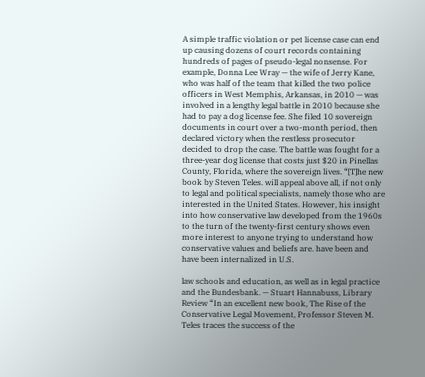A simple traffic violation or pet license case can end up causing dozens of court records containing hundreds of pages of pseudo-legal nonsense. For example, Donna Lee Wray — the wife of Jerry Kane, who was half of the team that killed the two police officers in West Memphis, Arkansas, in 2010 — was involved in a lengthy legal battle in 2010 because she had to pay a dog license fee. She filed 10 sovereign documents in court over a two-month period, then declared victory when the restless prosecutor decided to drop the case. The battle was fought for a three-year dog license that costs just $20 in Pinellas County, Florida, where the sovereign lives. “[T]he new book by Steven Teles. will appeal above all, if not only to legal and political specialists, namely those who are interested in the United States. However, his insight into how conservative law developed from the 1960s to the turn of the twenty-first century shows even more interest to anyone trying to understand how conservative values and beliefs are. have been and have been internalized in U.S.

law schools and education, as well as in legal practice and the Bundesbank. — Stuart Hannabuss, Library Review “In an excellent new book, The Rise of the Conservative Legal Movement, Professor Steven M. Teles traces the success of the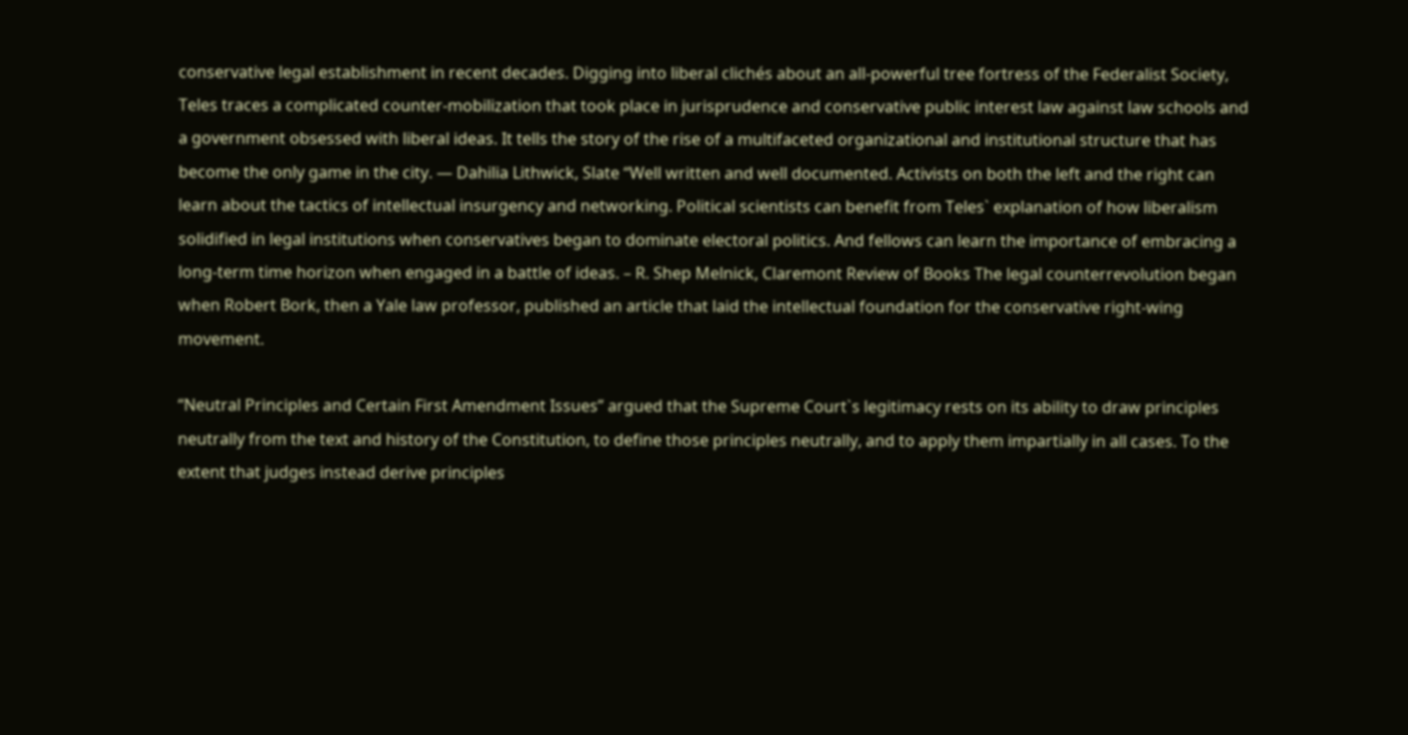conservative legal establishment in recent decades. Digging into liberal clichés about an all-powerful tree fortress of the Federalist Society, Teles traces a complicated counter-mobilization that took place in jurisprudence and conservative public interest law against law schools and a government obsessed with liberal ideas. It tells the story of the rise of a multifaceted organizational and institutional structure that has become the only game in the city. — Dahilia Lithwick, Slate “Well written and well documented. Activists on both the left and the right can learn about the tactics of intellectual insurgency and networking. Political scientists can benefit from Teles` explanation of how liberalism solidified in legal institutions when conservatives began to dominate electoral politics. And fellows can learn the importance of embracing a long-term time horizon when engaged in a battle of ideas. – R. Shep Melnick, Claremont Review of Books The legal counterrevolution began when Robert Bork, then a Yale law professor, published an article that laid the intellectual foundation for the conservative right-wing movement.

“Neutral Principles and Certain First Amendment Issues” argued that the Supreme Court`s legitimacy rests on its ability to draw principles neutrally from the text and history of the Constitution, to define those principles neutrally, and to apply them impartially in all cases. To the extent that judges instead derive principles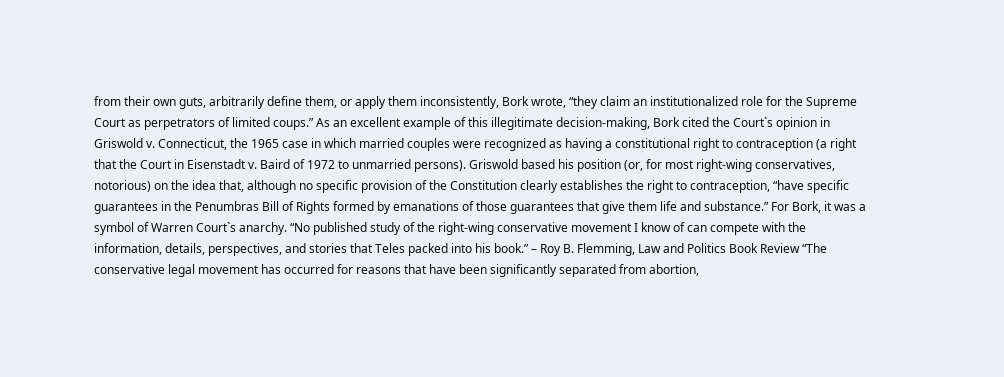from their own guts, arbitrarily define them, or apply them inconsistently, Bork wrote, “they claim an institutionalized role for the Supreme Court as perpetrators of limited coups.” As an excellent example of this illegitimate decision-making, Bork cited the Court`s opinion in Griswold v. Connecticut, the 1965 case in which married couples were recognized as having a constitutional right to contraception (a right that the Court in Eisenstadt v. Baird of 1972 to unmarried persons). Griswold based his position (or, for most right-wing conservatives, notorious) on the idea that, although no specific provision of the Constitution clearly establishes the right to contraception, “have specific guarantees in the Penumbras Bill of Rights formed by emanations of those guarantees that give them life and substance.” For Bork, it was a symbol of Warren Court`s anarchy. “No published study of the right-wing conservative movement I know of can compete with the information, details, perspectives, and stories that Teles packed into his book.” – Roy B. Flemming, Law and Politics Book Review “The conservative legal movement has occurred for reasons that have been significantly separated from abortion,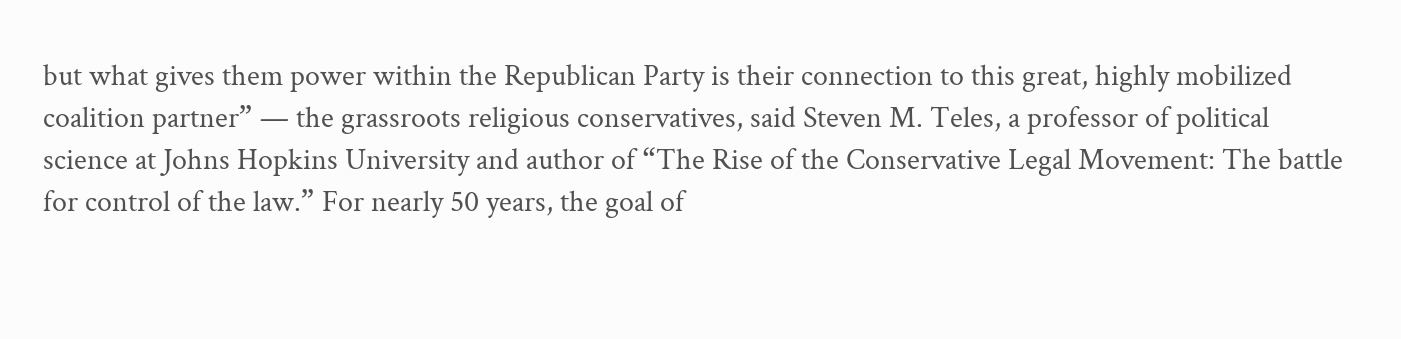but what gives them power within the Republican Party is their connection to this great, highly mobilized coalition partner” — the grassroots religious conservatives, said Steven M. Teles, a professor of political science at Johns Hopkins University and author of “The Rise of the Conservative Legal Movement: The battle for control of the law.” For nearly 50 years, the goal of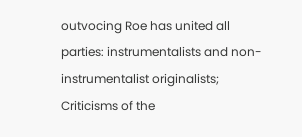outvocing Roe has united all parties: instrumentalists and non-instrumentalist originalists; Criticisms of the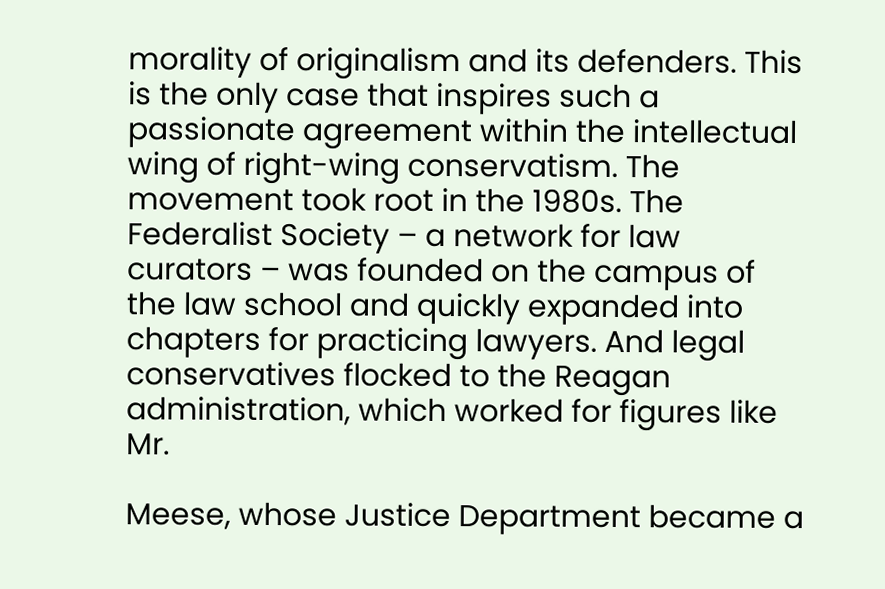morality of originalism and its defenders. This is the only case that inspires such a passionate agreement within the intellectual wing of right-wing conservatism. The movement took root in the 1980s. The Federalist Society – a network for law curators – was founded on the campus of the law school and quickly expanded into chapters for practicing lawyers. And legal conservatives flocked to the Reagan administration, which worked for figures like Mr.

Meese, whose Justice Department became a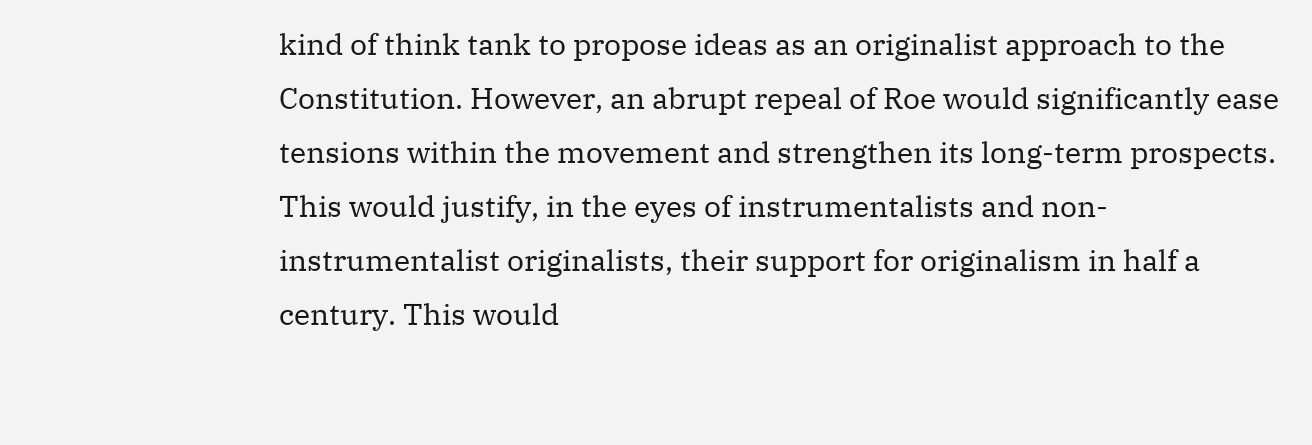kind of think tank to propose ideas as an originalist approach to the Constitution. However, an abrupt repeal of Roe would significantly ease tensions within the movement and strengthen its long-term prospects. This would justify, in the eyes of instrumentalists and non-instrumentalist originalists, their support for originalism in half a century. This would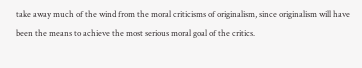take away much of the wind from the moral criticisms of originalism, since originalism will have been the means to achieve the most serious moral goal of the critics.